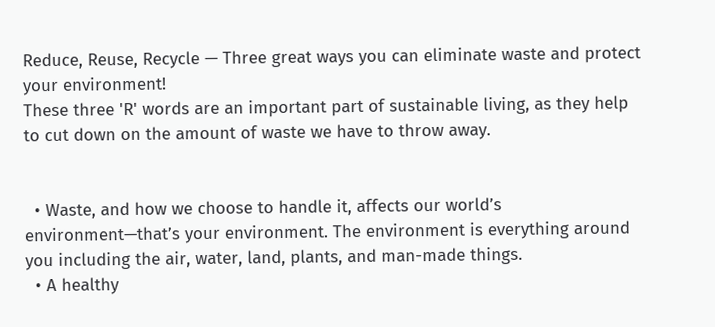Reduce, Reuse, Recycle — Three great ways you can eliminate waste and protect your environment!
These three 'R' words are an important part of sustainable living, as they help to cut down on the amount of waste we have to throw away.


  • Waste, and how we choose to handle it, affects our world’s environment—that’s your environment. The environment is everything around you including the air, water, land, plants, and man-made things.
  • A healthy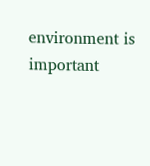environment is important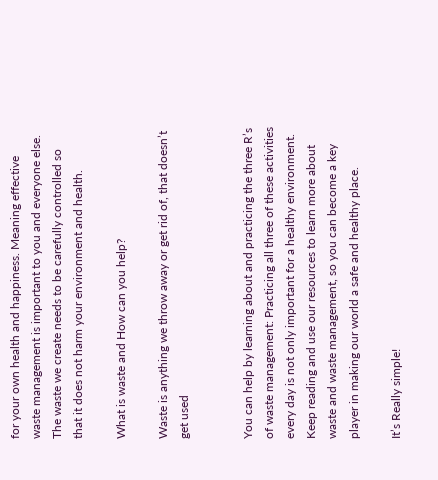for your own health and happiness. Meaning effective waste management is important to you and everyone else. The waste we create needs to be carefully controlled so that it does not harm your environment and health.

What is waste and How can you help?

Waste is anything we throw away or get rid of, that doesn’t get used


You can help by learning about and practicing the three R’s of waste management: Practicing all three of these activities every day is not only important for a healthy environment. Keep reading and use our resources to learn more about waste and waste management, so you can become a key player in making our world a safe and healthy place.

It’s Really simple!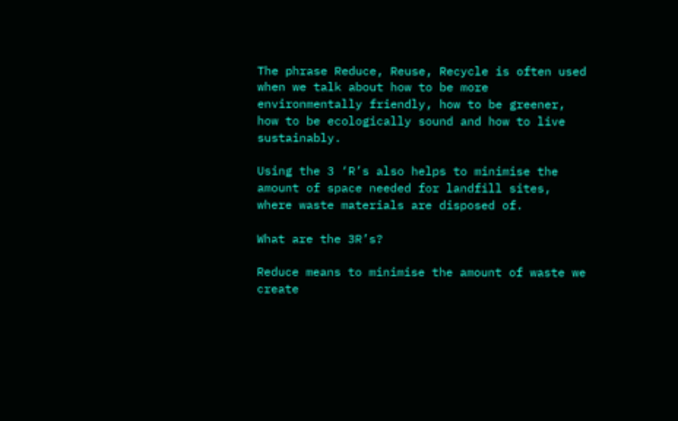The phrase Reduce, Reuse, Recycle is often used when we talk about how to be more environmentally friendly, how to be greener, how to be ecologically sound and how to live sustainably.

Using the 3 ‘R’s also helps to minimise the amount of space needed for landfill sites, where waste materials are disposed of.

What are the 3R’s?

Reduce means to minimise the amount of waste we create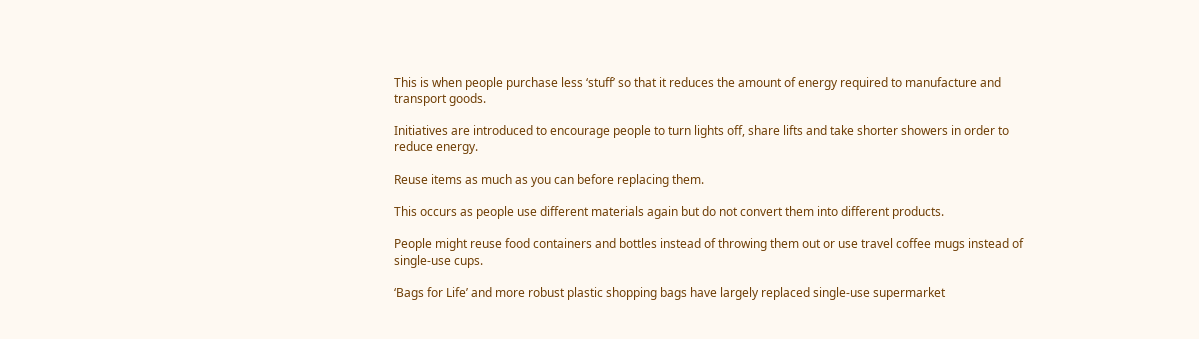This is when people purchase less ‘stuff’ so that it reduces the amount of energy required to manufacture and transport goods.

Initiatives are introduced to encourage people to turn lights off, share lifts and take shorter showers in order to reduce energy.

Reuse items as much as you can before replacing them.

This occurs as people use different materials again but do not convert them into different products.

People might reuse food containers and bottles instead of throwing them out or use travel coffee mugs instead of single-use cups.

‘Bags for Life’ and more robust plastic shopping bags have largely replaced single-use supermarket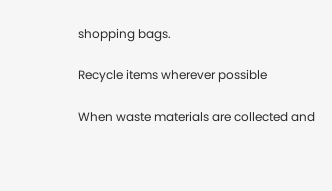shopping bags.

Recycle items wherever possible

When waste materials are collected and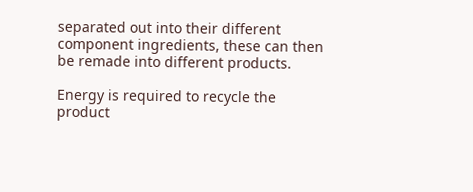separated out into their different component ingredients, these can then be remade into different products.

Energy is required to recycle the product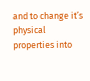and to change it’s physical properties into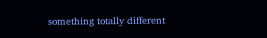something totally different